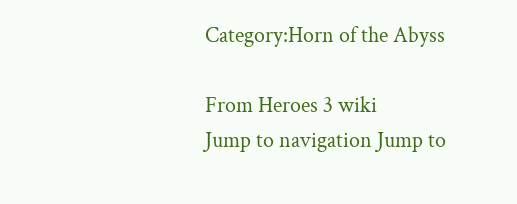Category:Horn of the Abyss

From Heroes 3 wiki
Jump to navigation Jump to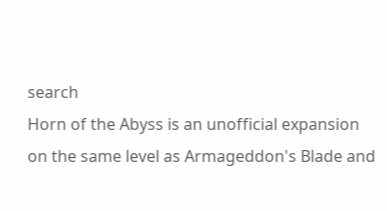search
Horn of the Abyss is an unofficial expansion on the same level as Armageddon's Blade and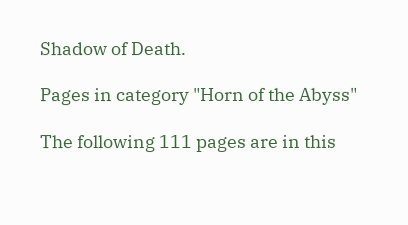Shadow of Death.

Pages in category "Horn of the Abyss"

The following 111 pages are in this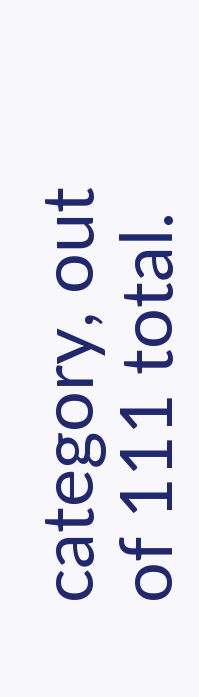category, out of 111 total.